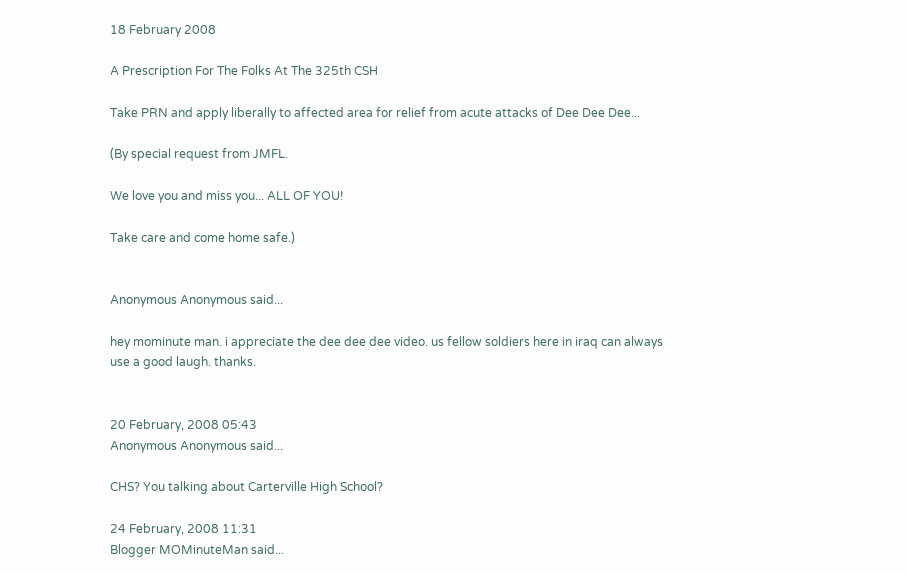18 February 2008

A Prescription For The Folks At The 325th CSH

Take PRN and apply liberally to affected area for relief from acute attacks of Dee Dee Dee...

(By special request from JMFL.

We love you and miss you... ALL OF YOU!

Take care and come home safe.)


Anonymous Anonymous said...

hey mominute man. i appreciate the dee dee dee video. us fellow soldiers here in iraq can always use a good laugh. thanks.


20 February, 2008 05:43
Anonymous Anonymous said...

CHS? You talking about Carterville High School?

24 February, 2008 11:31
Blogger MOMinuteMan said...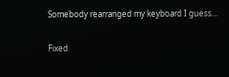Somebody rearranged my keyboard I guess...

Fixed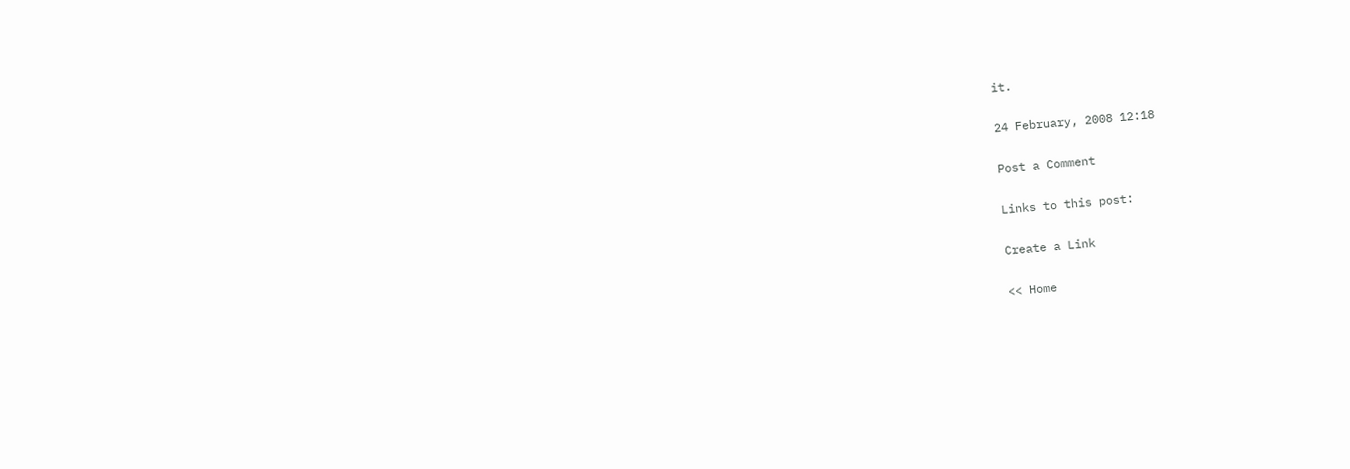it.

24 February, 2008 12:18

Post a Comment

Links to this post:

Create a Link

<< Home